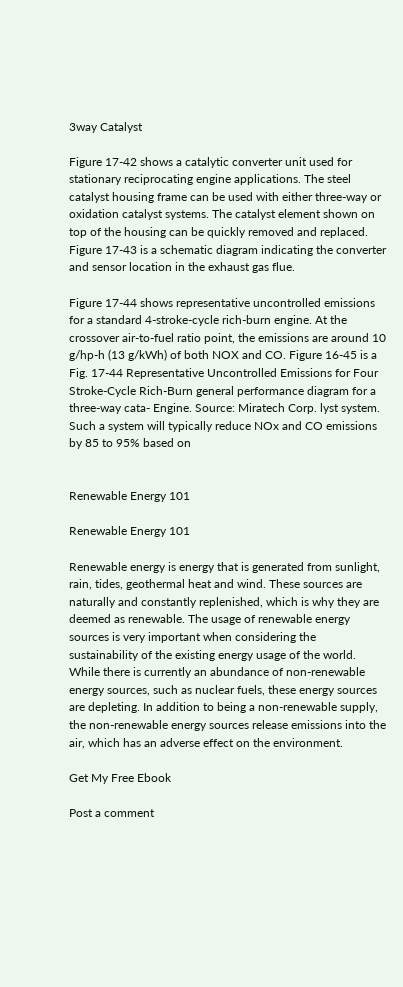3way Catalyst

Figure 17-42 shows a catalytic converter unit used for stationary reciprocating engine applications. The steel catalyst housing frame can be used with either three-way or oxidation catalyst systems. The catalyst element shown on top of the housing can be quickly removed and replaced. Figure 17-43 is a schematic diagram indicating the converter and sensor location in the exhaust gas flue.

Figure 17-44 shows representative uncontrolled emissions for a standard 4-stroke-cycle rich-burn engine. At the crossover air-to-fuel ratio point, the emissions are around 10 g/hp-h (13 g/kWh) of both NOX and CO. Figure 16-45 is a Fig. 17-44 Representative Uncontrolled Emissions for Four Stroke-Cycle Rich-Burn general performance diagram for a three-way cata- Engine. Source: Miratech Corp. lyst system. Such a system will typically reduce NOx and CO emissions by 85 to 95% based on


Renewable Energy 101

Renewable Energy 101

Renewable energy is energy that is generated from sunlight, rain, tides, geothermal heat and wind. These sources are naturally and constantly replenished, which is why they are deemed as renewable. The usage of renewable energy sources is very important when considering the sustainability of the existing energy usage of the world. While there is currently an abundance of non-renewable energy sources, such as nuclear fuels, these energy sources are depleting. In addition to being a non-renewable supply, the non-renewable energy sources release emissions into the air, which has an adverse effect on the environment.

Get My Free Ebook

Post a comment